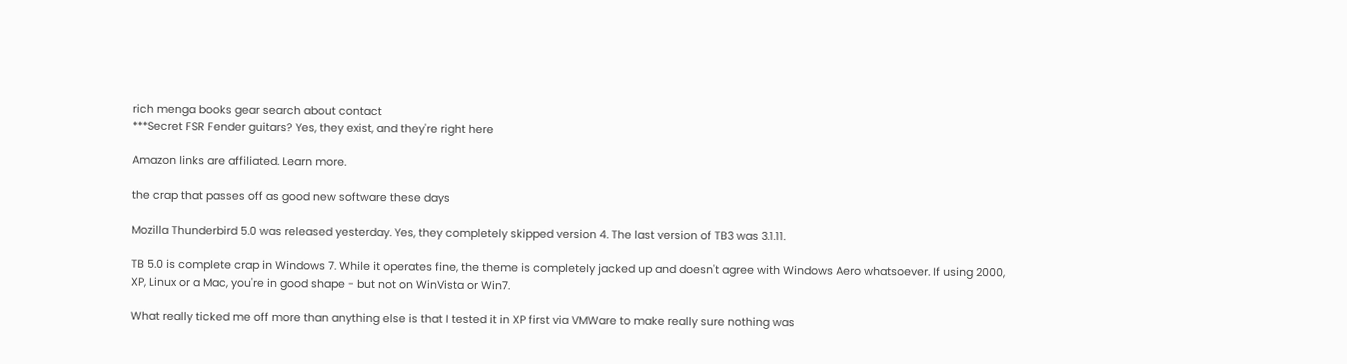rich menga books gear search about contact
***Secret FSR Fender guitars? Yes, they exist, and they're right here

Amazon links are affiliated. Learn more.

the crap that passes off as good new software these days

Mozilla Thunderbird 5.0 was released yesterday. Yes, they completely skipped version 4. The last version of TB3 was 3.1.11.

TB 5.0 is complete crap in Windows 7. While it operates fine, the theme is completely jacked up and doesn't agree with Windows Aero whatsoever. If using 2000, XP, Linux or a Mac, you're in good shape - but not on WinVista or Win7.

What really ticked me off more than anything else is that I tested it in XP first via VMWare to make really sure nothing was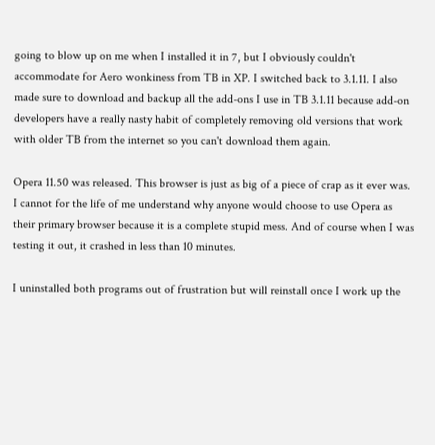going to blow up on me when I installed it in 7, but I obviously couldn't accommodate for Aero wonkiness from TB in XP. I switched back to 3.1.11. I also made sure to download and backup all the add-ons I use in TB 3.1.11 because add-on developers have a really nasty habit of completely removing old versions that work with older TB from the internet so you can't download them again.

Opera 11.50 was released. This browser is just as big of a piece of crap as it ever was. I cannot for the life of me understand why anyone would choose to use Opera as their primary browser because it is a complete stupid mess. And of course when I was testing it out, it crashed in less than 10 minutes.

I uninstalled both programs out of frustration but will reinstall once I work up the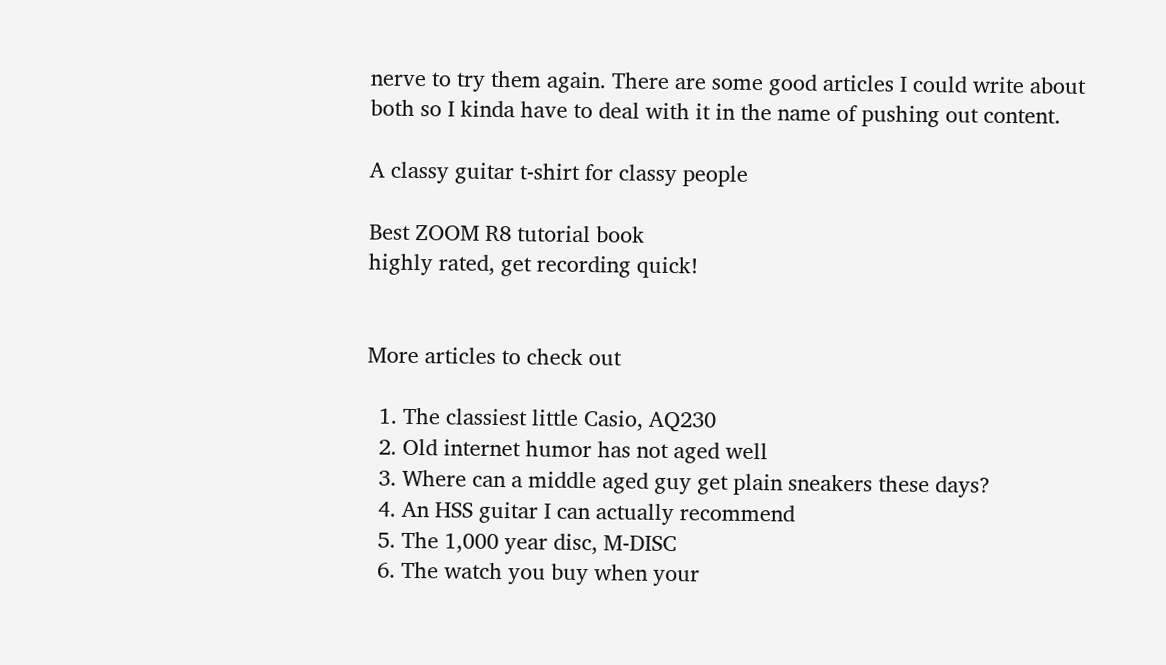nerve to try them again. There are some good articles I could write about both so I kinda have to deal with it in the name of pushing out content.

A classy guitar t-shirt for classy people

Best ZOOM R8 tutorial book
highly rated, get recording quick!


More articles to check out

  1. The classiest little Casio, AQ230
  2. Old internet humor has not aged well
  3. Where can a middle aged guy get plain sneakers these days?
  4. An HSS guitar I can actually recommend
  5. The 1,000 year disc, M-DISC
  6. The watch you buy when your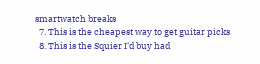smartwatch breaks
  7. This is the cheapest way to get guitar picks
  8. This is the Squier I'd buy had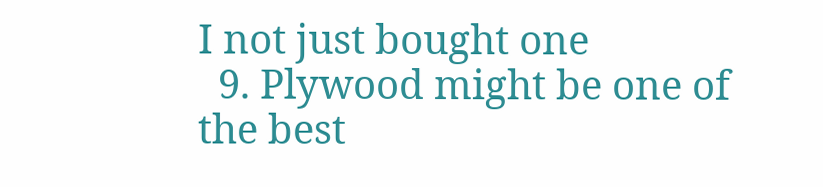I not just bought one
  9. Plywood might be one of the best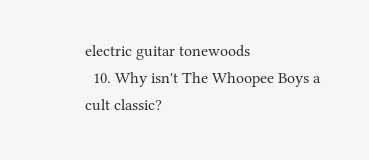electric guitar tonewoods
  10. Why isn't The Whoopee Boys a cult classic?